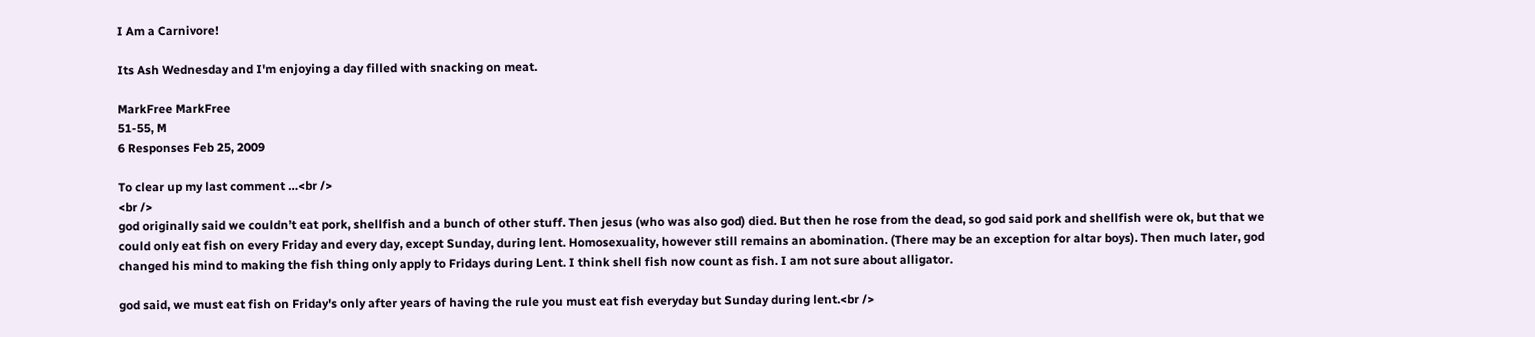I Am a Carnivore!

Its Ash Wednesday and I'm enjoying a day filled with snacking on meat.

MarkFree MarkFree
51-55, M
6 Responses Feb 25, 2009

To clear up my last comment …<br />
<br />
god originally said we couldn’t eat pork, shellfish and a bunch of other stuff. Then jesus (who was also god) died. But then he rose from the dead, so god said pork and shellfish were ok, but that we could only eat fish on every Friday and every day, except Sunday, during lent. Homosexuality, however still remains an abomination. (There may be an exception for altar boys). Then much later, god changed his mind to making the fish thing only apply to Fridays during Lent. I think shell fish now count as fish. I am not sure about alligator.

god said, we must eat fish on Friday's only after years of having the rule you must eat fish everyday but Sunday during lent.<br />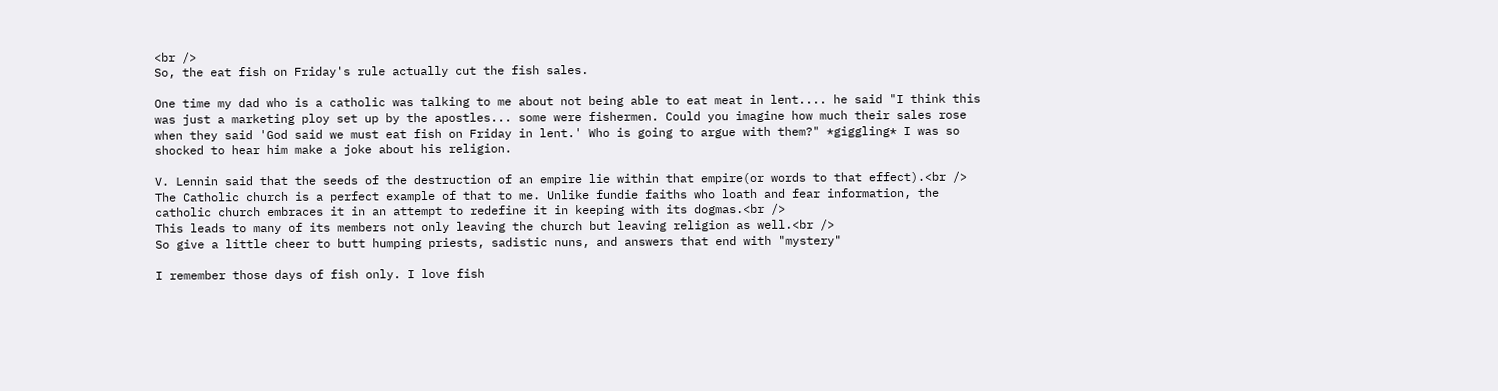<br />
So, the eat fish on Friday's rule actually cut the fish sales.

One time my dad who is a catholic was talking to me about not being able to eat meat in lent.... he said "I think this was just a marketing ploy set up by the apostles... some were fishermen. Could you imagine how much their sales rose when they said 'God said we must eat fish on Friday in lent.' Who is going to argue with them?" *giggling* I was so shocked to hear him make a joke about his religion.

V. Lennin said that the seeds of the destruction of an empire lie within that empire(or words to that effect).<br />
The Catholic church is a perfect example of that to me. Unlike fundie faiths who loath and fear information, the catholic church embraces it in an attempt to redefine it in keeping with its dogmas.<br />
This leads to many of its members not only leaving the church but leaving religion as well.<br />
So give a little cheer to butt humping priests, sadistic nuns, and answers that end with "mystery"

I remember those days of fish only. I love fish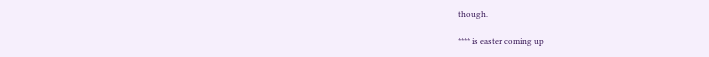though.

**** is easter coming up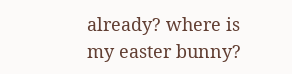already? where is my easter bunny?